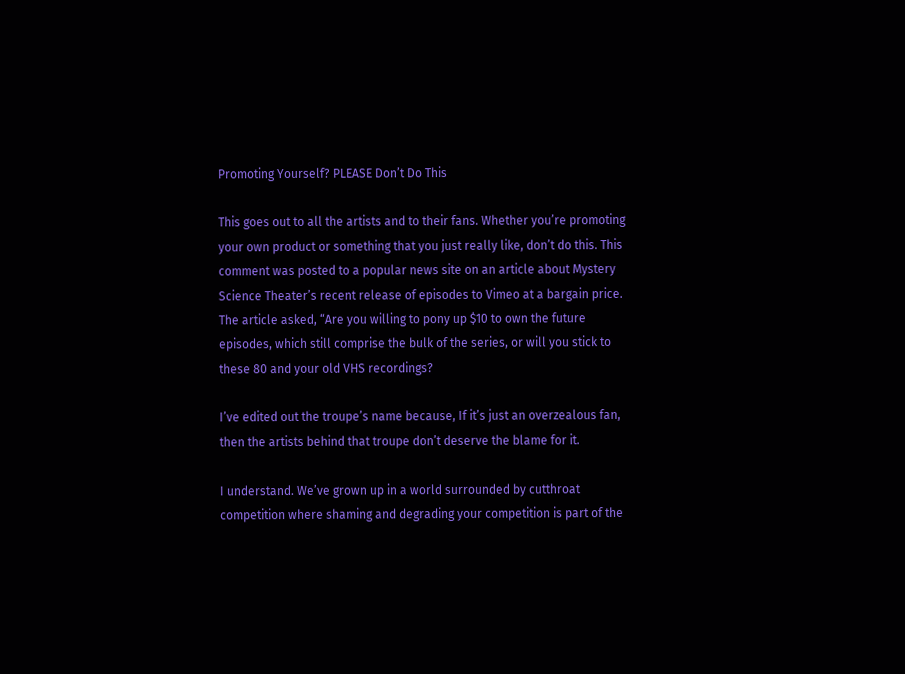Promoting Yourself? PLEASE Don’t Do This

This goes out to all the artists and to their fans. Whether you’re promoting your own product or something that you just really like, don’t do this. This comment was posted to a popular news site on an article about Mystery Science Theater’s recent release of episodes to Vimeo at a bargain price. The article asked, “Are you willing to pony up $10 to own the future episodes, which still comprise the bulk of the series, or will you stick to these 80 and your old VHS recordings?

I’ve edited out the troupe’s name because, If it’s just an overzealous fan, then the artists behind that troupe don’t deserve the blame for it.

I understand. We’ve grown up in a world surrounded by cutthroat competition where shaming and degrading your competition is part of the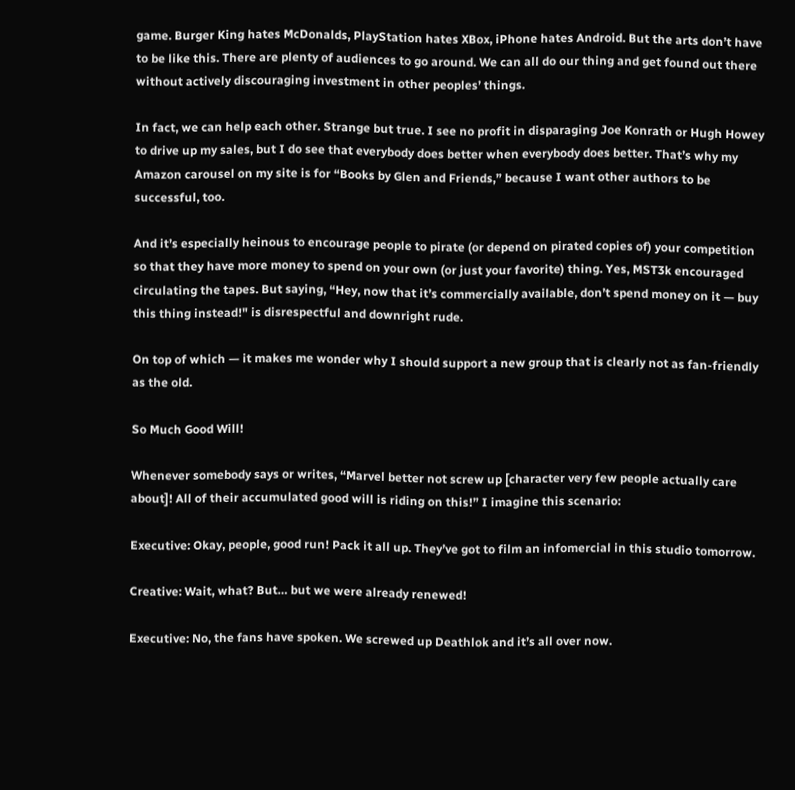game. Burger King hates McDonalds, PlayStation hates XBox, iPhone hates Android. But the arts don’t have to be like this. There are plenty of audiences to go around. We can all do our thing and get found out there without actively discouraging investment in other peoples’ things.

In fact, we can help each other. Strange but true. I see no profit in disparaging Joe Konrath or Hugh Howey to drive up my sales, but I do see that everybody does better when everybody does better. That’s why my Amazon carousel on my site is for “Books by Glen and Friends,” because I want other authors to be successful, too.

And it’s especially heinous to encourage people to pirate (or depend on pirated copies of) your competition so that they have more money to spend on your own (or just your favorite) thing. Yes, MST3k encouraged circulating the tapes. But saying, “Hey, now that it’s commercially available, don’t spend money on it — buy this thing instead!" is disrespectful and downright rude.

On top of which — it makes me wonder why I should support a new group that is clearly not as fan-friendly as the old.

So Much Good Will!

Whenever somebody says or writes, “Marvel better not screw up [character very few people actually care about]! All of their accumulated good will is riding on this!” I imagine this scenario:

Executive: Okay, people, good run! Pack it all up. They’ve got to film an infomercial in this studio tomorrow.

Creative: Wait, what? But… but we were already renewed!

Executive: No, the fans have spoken. We screwed up Deathlok and it’s all over now.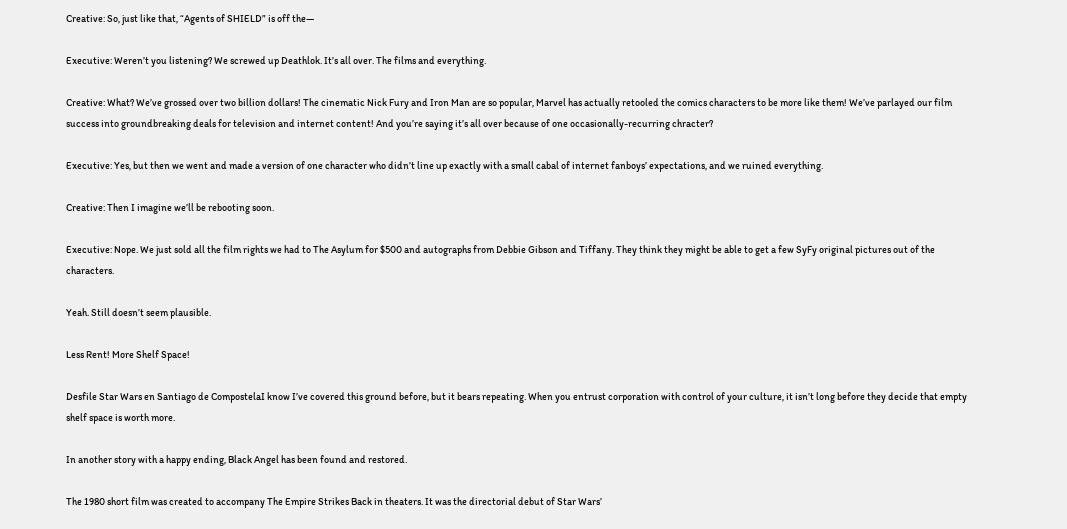Creative: So, just like that, “Agents of SHIELD” is off the—

Executive: Weren’t you listening? We screwed up Deathlok. It’s all over. The films and everything.

Creative: What? We’ve grossed over two billion dollars! The cinematic Nick Fury and Iron Man are so popular, Marvel has actually retooled the comics characters to be more like them! We’ve parlayed our film success into groundbreaking deals for television and internet content! And you’re saying it’s all over because of one occasionally-recurring chracter?

Executive: Yes, but then we went and made a version of one character who didn’t line up exactly with a small cabal of internet fanboys’ expectations, and we ruined everything.

Creative: Then I imagine we’ll be rebooting soon.

Executive: Nope. We just sold all the film rights we had to The Asylum for $500 and autographs from Debbie Gibson and Tiffany. They think they might be able to get a few SyFy original pictures out of the characters.

Yeah. Still doesn’t seem plausible.

Less Rent! More Shelf Space!

Desfile Star Wars en Santiago de CompostelaI know I’ve covered this ground before, but it bears repeating. When you entrust corporation with control of your culture, it isn’t long before they decide that empty shelf space is worth more.

In another story with a happy ending, Black Angel has been found and restored.

The 1980 short film was created to accompany The Empire Strikes Back in theaters. It was the directorial debut of Star Wars’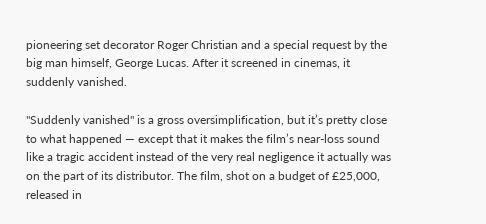pioneering set decorator Roger Christian and a special request by the big man himself, George Lucas. After it screened in cinemas, it suddenly vanished.

"Suddenly vanished" is a gross oversimplification, but it’s pretty close to what happened — except that it makes the film’s near-loss sound like a tragic accident instead of the very real negligence it actually was on the part of its distributor. The film, shot on a budget of £25,000, released in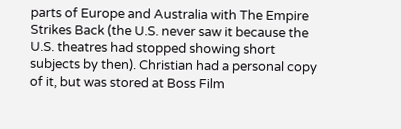parts of Europe and Australia with The Empire Strikes Back (the U.S. never saw it because the U.S. theatres had stopped showing short subjects by then). Christian had a personal copy of it, but was stored at Boss Film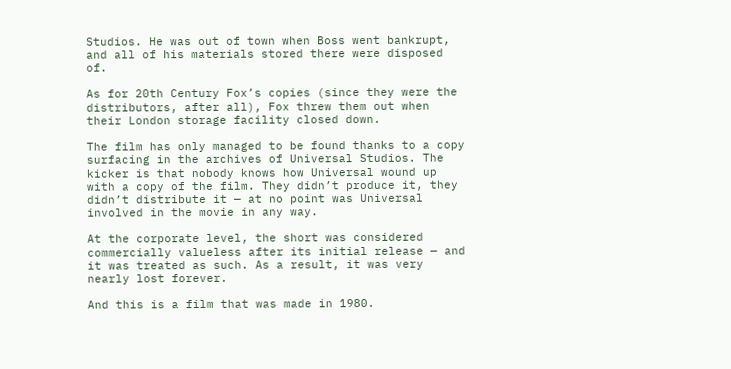Studios. He was out of town when Boss went bankrupt, and all of his materials stored there were disposed of.

As for 20th Century Fox’s copies (since they were the distributors, after all), Fox threw them out when their London storage facility closed down.

The film has only managed to be found thanks to a copy surfacing in the archives of Universal Studios. The kicker is that nobody knows how Universal wound up with a copy of the film. They didn’t produce it, they didn’t distribute it — at no point was Universal involved in the movie in any way.

At the corporate level, the short was considered commercially valueless after its initial release — and it was treated as such. As a result, it was very nearly lost forever.

And this is a film that was made in 1980.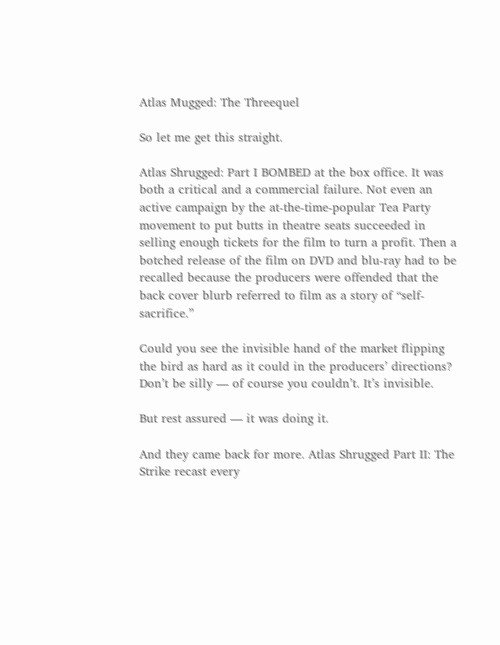Atlas Mugged: The Threequel

So let me get this straight.

Atlas Shrugged: Part I BOMBED at the box office. It was both a critical and a commercial failure. Not even an active campaign by the at-the-time-popular Tea Party movement to put butts in theatre seats succeeded in selling enough tickets for the film to turn a profit. Then a botched release of the film on DVD and blu-ray had to be recalled because the producers were offended that the back cover blurb referred to film as a story of “self-sacrifice.”

Could you see the invisible hand of the market flipping the bird as hard as it could in the producers’ directions? Don’t be silly — of course you couldn’t. It’s invisible.

But rest assured — it was doing it.

And they came back for more. Atlas Shrugged Part II: The Strike recast every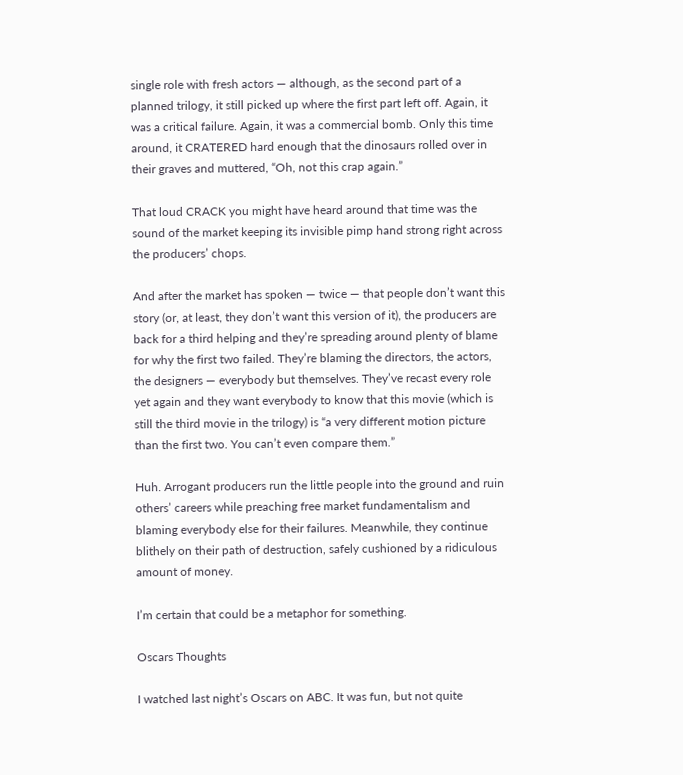single role with fresh actors — although, as the second part of a planned trilogy, it still picked up where the first part left off. Again, it was a critical failure. Again, it was a commercial bomb. Only this time around, it CRATERED hard enough that the dinosaurs rolled over in their graves and muttered, “Oh, not this crap again.”

That loud CRACK you might have heard around that time was the sound of the market keeping its invisible pimp hand strong right across the producers’ chops.

And after the market has spoken — twice — that people don’t want this story (or, at least, they don’t want this version of it), the producers are back for a third helping and they’re spreading around plenty of blame for why the first two failed. They’re blaming the directors, the actors, the designers — everybody but themselves. They’ve recast every role yet again and they want everybody to know that this movie (which is still the third movie in the trilogy) is “a very different motion picture than the first two. You can’t even compare them.”

Huh. Arrogant producers run the little people into the ground and ruin others’ careers while preaching free market fundamentalism and blaming everybody else for their failures. Meanwhile, they continue blithely on their path of destruction, safely cushioned by a ridiculous amount of money.

I’m certain that could be a metaphor for something.

Oscars Thoughts

I watched last night’s Oscars on ABC. It was fun, but not quite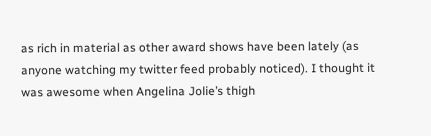as rich in material as other award shows have been lately (as anyone watching my twitter feed probably noticed). I thought it was awesome when Angelina Jolie’s thigh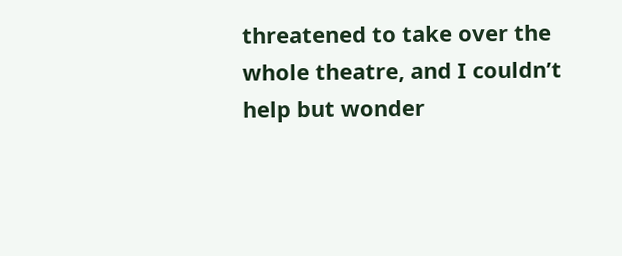threatened to take over the whole theatre, and I couldn’t help but wonder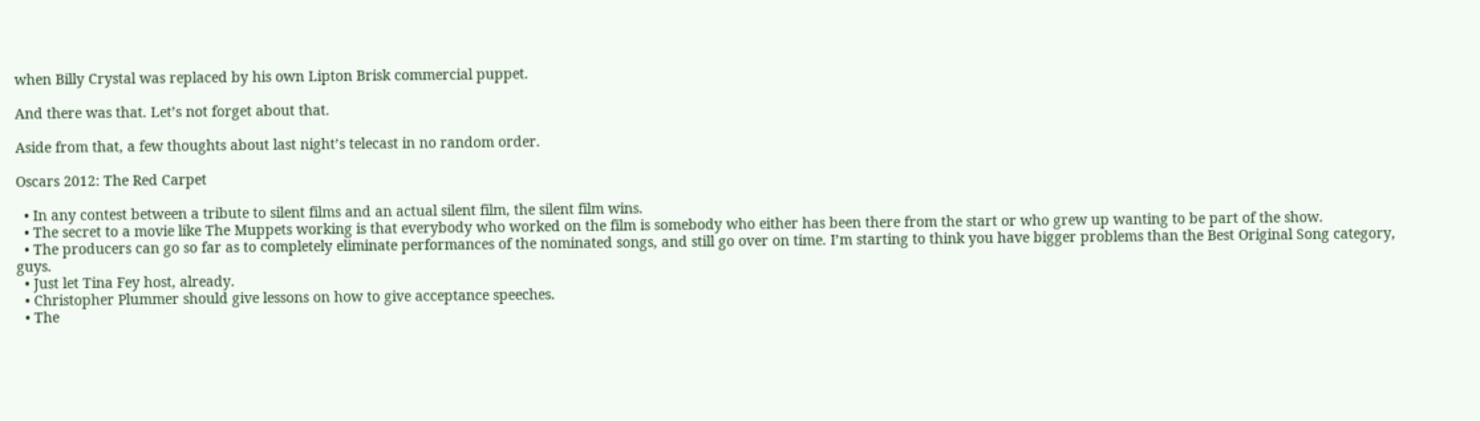when Billy Crystal was replaced by his own Lipton Brisk commercial puppet.

And there was that. Let’s not forget about that.

Aside from that, a few thoughts about last night’s telecast in no random order.

Oscars 2012: The Red Carpet

  • In any contest between a tribute to silent films and an actual silent film, the silent film wins.
  • The secret to a movie like The Muppets working is that everybody who worked on the film is somebody who either has been there from the start or who grew up wanting to be part of the show.
  • The producers can go so far as to completely eliminate performances of the nominated songs, and still go over on time. I’m starting to think you have bigger problems than the Best Original Song category, guys.
  • Just let Tina Fey host, already.
  • Christopher Plummer should give lessons on how to give acceptance speeches.
  • The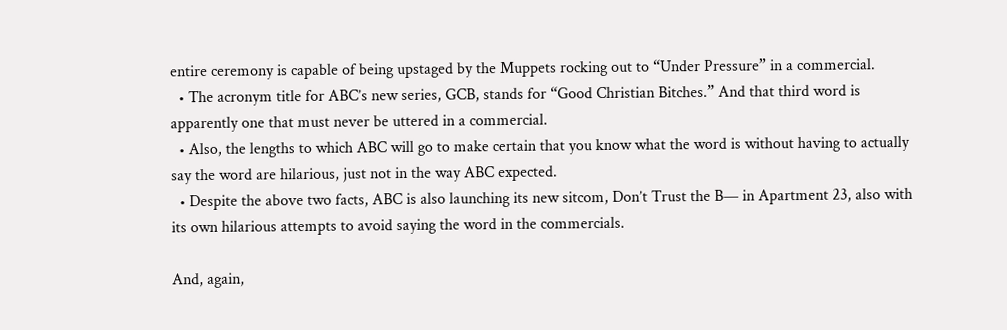entire ceremony is capable of being upstaged by the Muppets rocking out to “Under Pressure” in a commercial.
  • The acronym title for ABC’s new series, GCB, stands for “Good Christian Bitches.” And that third word is apparently one that must never be uttered in a commercial.
  • Also, the lengths to which ABC will go to make certain that you know what the word is without having to actually say the word are hilarious, just not in the way ABC expected.
  • Despite the above two facts, ABC is also launching its new sitcom, Don’t Trust the B— in Apartment 23, also with its own hilarious attempts to avoid saying the word in the commercials.

And, again,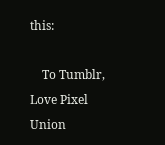this:

    To Tumblr, Love Pixel Union